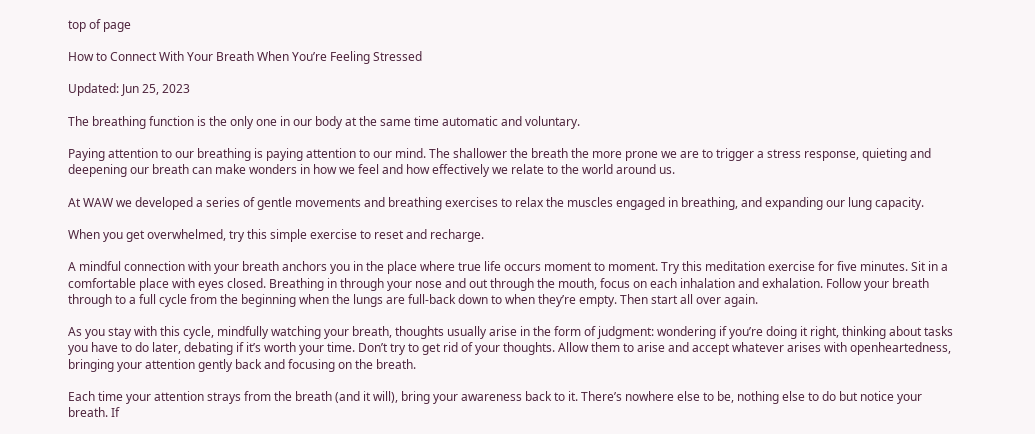top of page

How to Connect With Your Breath When You’re Feeling Stressed

Updated: Jun 25, 2023

The breathing function is the only one in our body at the same time automatic and voluntary.

Paying attention to our breathing is paying attention to our mind. The shallower the breath the more prone we are to trigger a stress response, quieting and deepening our breath can make wonders in how we feel and how effectively we relate to the world around us.

At WAW we developed a series of gentle movements and breathing exercises to relax the muscles engaged in breathing, and expanding our lung capacity.

When you get overwhelmed, try this simple exercise to reset and recharge.

A mindful connection with your breath anchors you in the place where true life occurs moment to moment. Try this meditation exercise for five minutes. Sit in a comfortable place with eyes closed. Breathing in through your nose and out through the mouth, focus on each inhalation and exhalation. Follow your breath through to a full cycle from the beginning when the lungs are full-back down to when they’re empty. Then start all over again.

As you stay with this cycle, mindfully watching your breath, thoughts usually arise in the form of judgment: wondering if you’re doing it right, thinking about tasks you have to do later, debating if it’s worth your time. Don’t try to get rid of your thoughts. Allow them to arise and accept whatever arises with openheartedness, bringing your attention gently back and focusing on the breath.

Each time your attention strays from the breath (and it will), bring your awareness back to it. There’s nowhere else to be, nothing else to do but notice your breath. If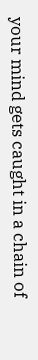your mind gets caught in a chain of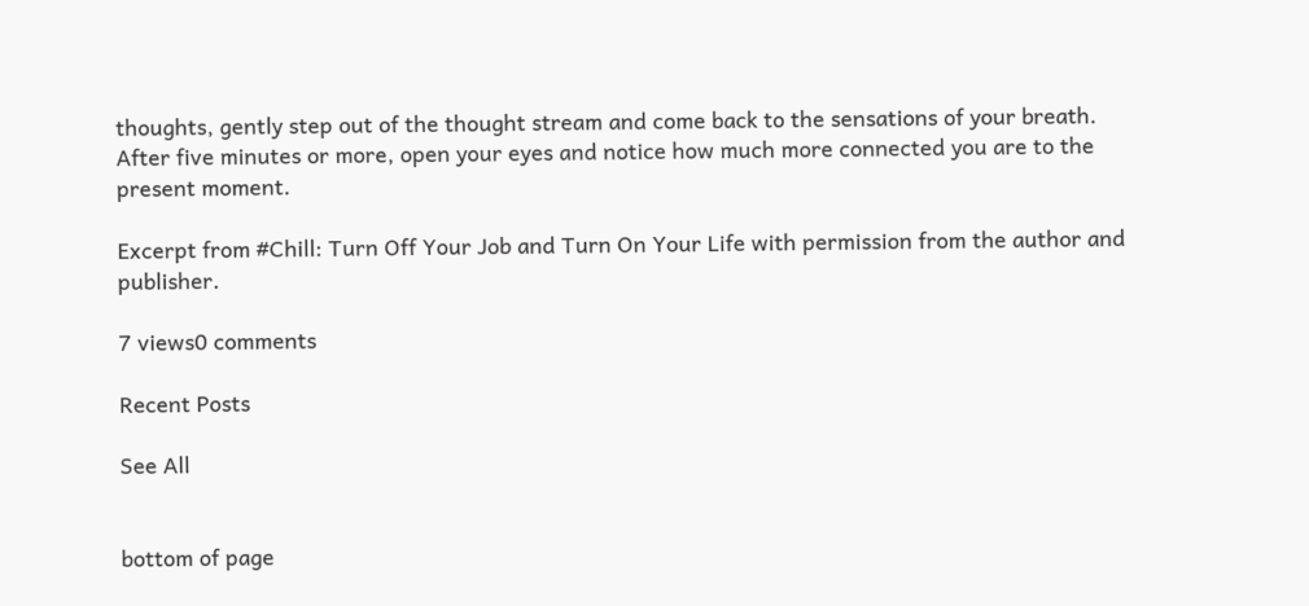thoughts, gently step out of the thought stream and come back to the sensations of your breath. After five minutes or more, open your eyes and notice how much more connected you are to the present moment.

Excerpt from #Chill: Turn Off Your Job and Turn On Your Life with permission from the author and publisher.

7 views0 comments

Recent Posts

See All


bottom of page